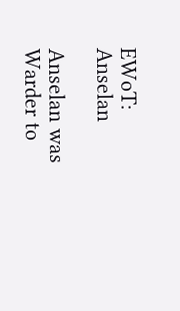EWoT: Anselan

Anselan was Warder to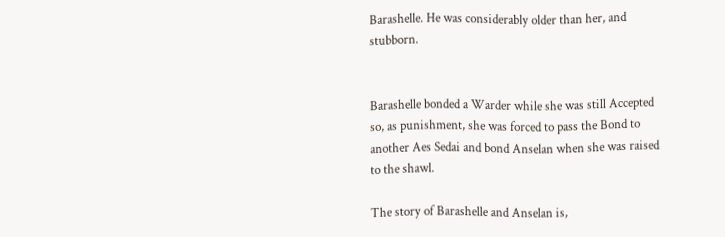Barashelle. He was considerably older than her, and stubborn.


Barashelle bonded a Warder while she was still Accepted so, as punishment, she was forced to pass the Bond to another Aes Sedai and bond Anselan when she was raised to the shawl.

The story of Barashelle and Anselan is,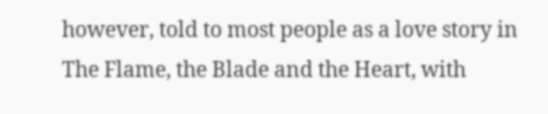however, told to most people as a love story in The Flame, the Blade and the Heart, with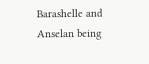Barashelle and Anselan being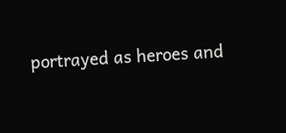portrayed as heroes and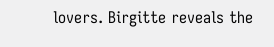lovers. Birgitte reveals the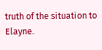truth of the situation to Elayne.